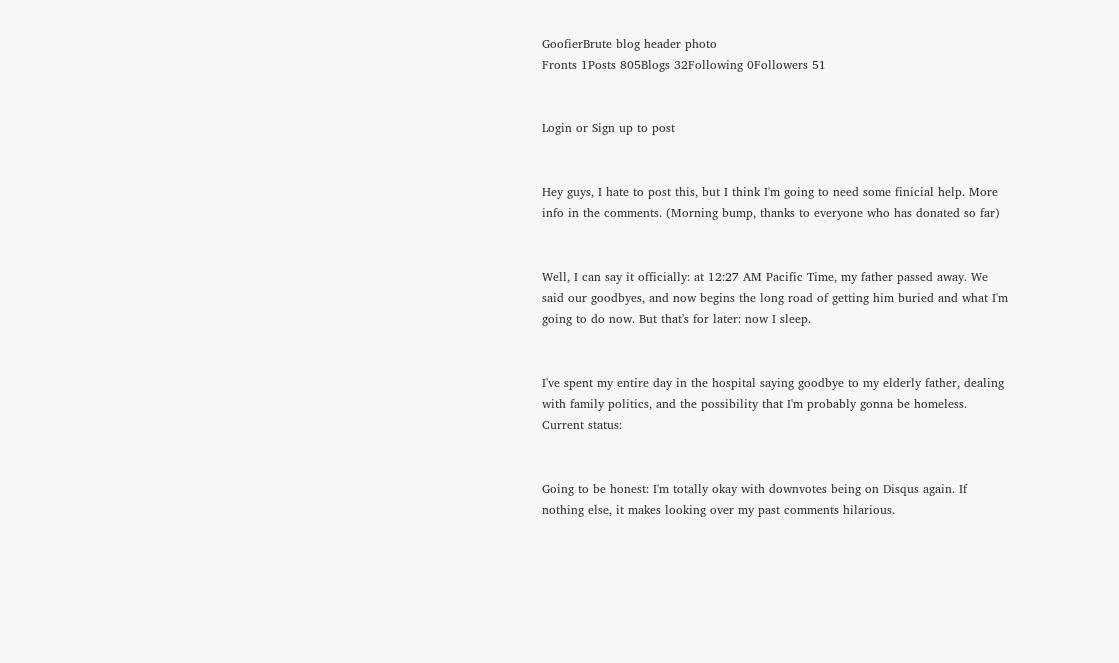GoofierBrute blog header photo
Fronts 1Posts 805Blogs 32Following 0Followers 51


Login or Sign up to post


Hey guys, I hate to post this, but I think I'm going to need some finicial help. More info in the comments. (Morning bump, thanks to everyone who has donated so far)


Well, I can say it officially: at 12:27 AM Pacific Time, my father passed away. We said our goodbyes, and now begins the long road of getting him buried and what I'm going to do now. But that's for later: now I sleep.


I've spent my entire day in the hospital saying goodbye to my elderly father, dealing with family politics, and the possibility that I'm probably gonna be homeless. Current status:


Going to be honest: I'm totally okay with downvotes being on Disqus again. If nothing else, it makes looking over my past comments hilarious.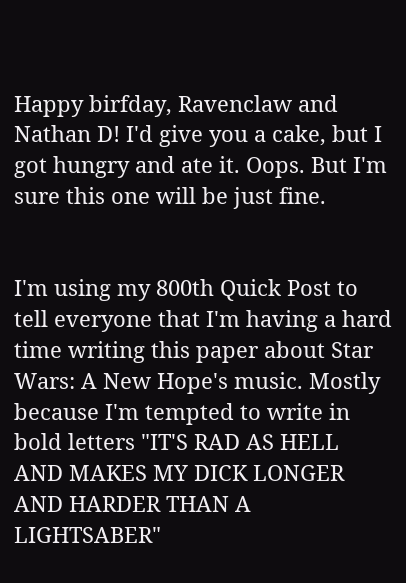Happy birfday, Ravenclaw and Nathan D! I'd give you a cake, but I got hungry and ate it. Oops. But I'm sure this one will be just fine.


I'm using my 800th Quick Post to tell everyone that I'm having a hard time writing this paper about Star Wars: A New Hope's music. Mostly because I'm tempted to write in bold letters "IT'S RAD AS HELL AND MAKES MY DICK LONGER AND HARDER THAN A LIGHTSABER"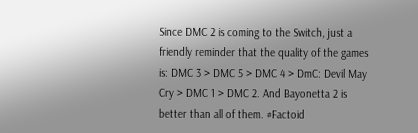Since DMC 2 is coming to the Switch, just a friendly reminder that the quality of the games is: DMC 3 > DMC 5 > DMC 4 > DmC: Devil May Cry > DMC 1 > DMC 2. And Bayonetta 2 is better than all of them. #Factoid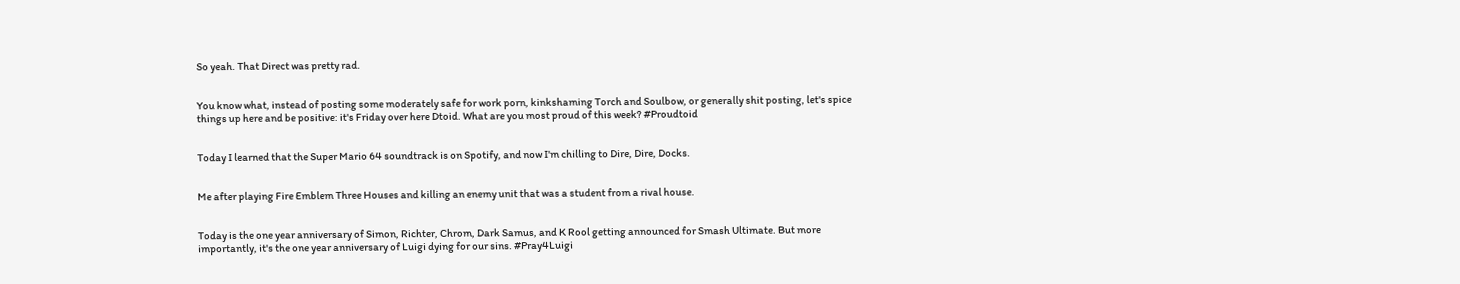So yeah. That Direct was pretty rad.


You know what, instead of posting some moderately safe for work porn, kinkshaming Torch and Soulbow, or generally shit posting, let's spice things up here and be positive: it's Friday over here Dtoid. What are you most proud of this week? #Proudtoid


Today I learned that the Super Mario 64 soundtrack is on Spotify, and now I'm chilling to Dire, Dire, Docks.


Me after playing Fire Emblem Three Houses and killing an enemy unit that was a student from a rival house.


Today is the one year anniversary of Simon, Richter, Chrom, Dark Samus, and K Rool getting announced for Smash Ultimate. But more importantly, it's the one year anniversary of Luigi dying for our sins. #Pray4Luigi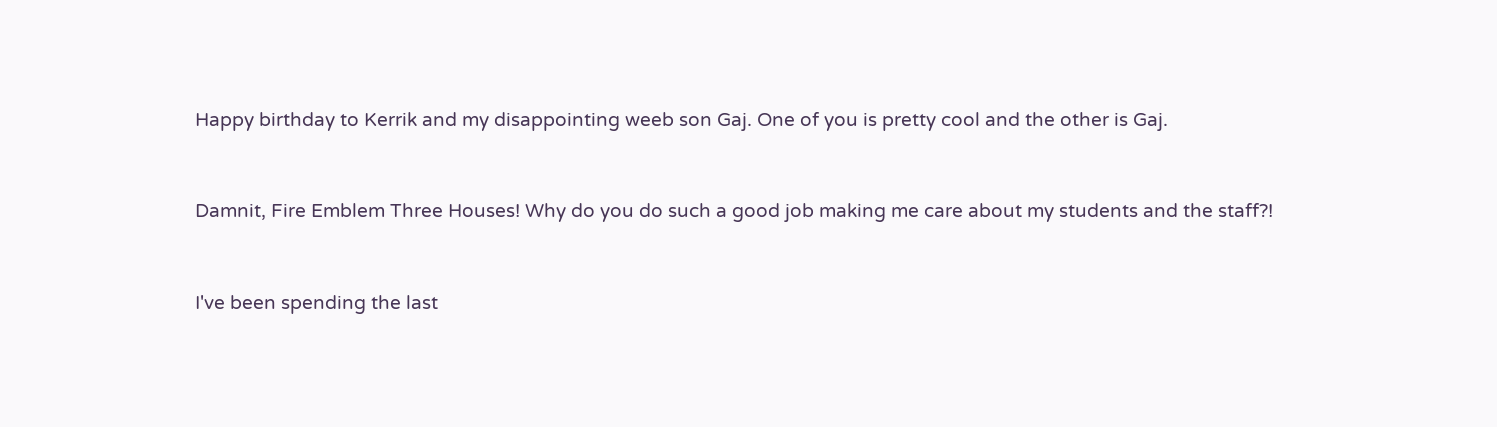Happy birthday to Kerrik and my disappointing weeb son Gaj. One of you is pretty cool and the other is Gaj.


Damnit, Fire Emblem Three Houses! Why do you do such a good job making me care about my students and the staff?!


I've been spending the last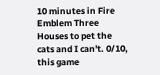10 minutes in Fire Emblem Three Houses to pet the cats and I can't. 0/10, this game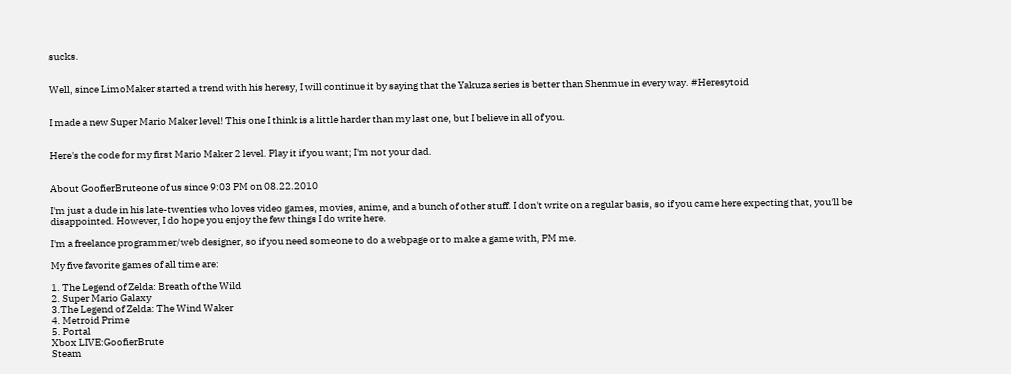sucks.


Well, since LimoMaker started a trend with his heresy, I will continue it by saying that the Yakuza series is better than Shenmue in every way. #Heresytoid


I made a new Super Mario Maker level! This one I think is a little harder than my last one, but I believe in all of you.


Here's the code for my first Mario Maker 2 level. Play it if you want; I'm not your dad.


About GoofierBruteone of us since 9:03 PM on 08.22.2010

I'm just a dude in his late-twenties who loves video games, movies, anime, and a bunch of other stuff. I don't write on a regular basis, so if you came here expecting that, you'll be disappointed. However, I do hope you enjoy the few things I do write here.

I'm a freelance programmer/web designer, so if you need someone to do a webpage or to make a game with, PM me.

My five favorite games of all time are:

1. The Legend of Zelda: Breath of the Wild
2. Super Mario Galaxy
3.The Legend of Zelda: The Wind Waker
4. Metroid Prime
5. Portal
Xbox LIVE:GoofierBrute
Steam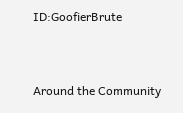ID:GoofierBrute


Around the Community